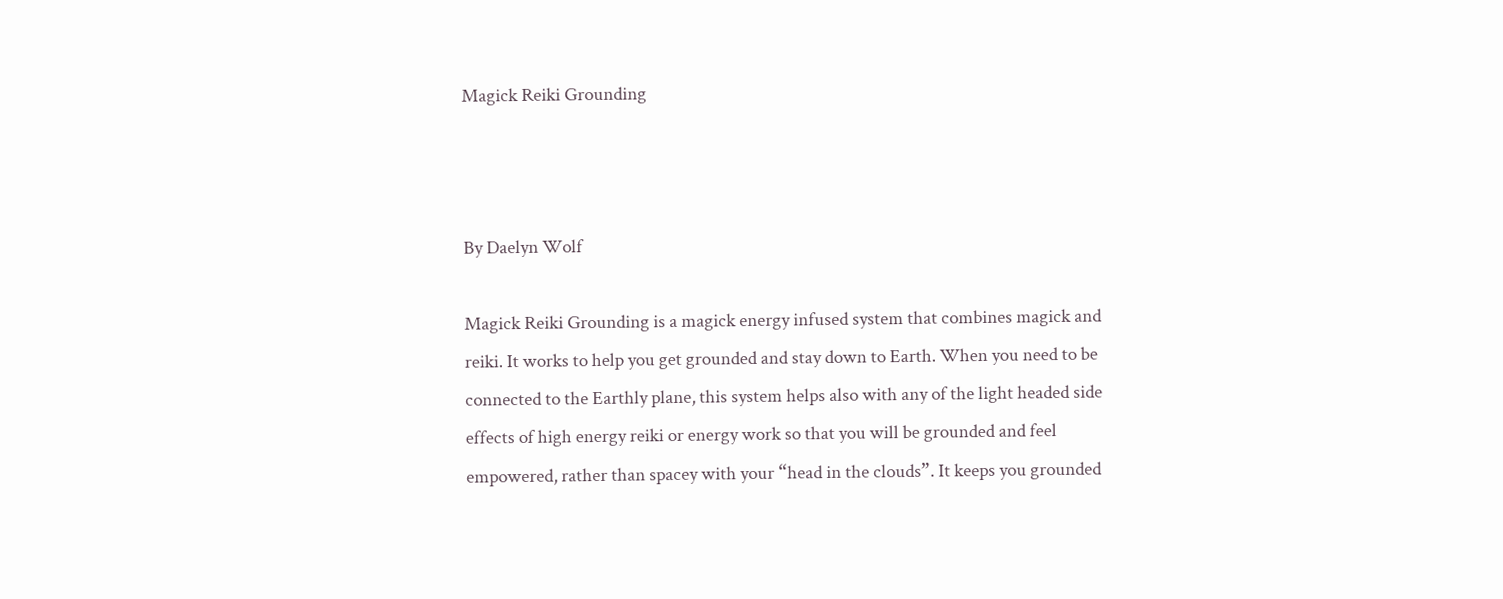Magick Reiki Grounding



By Daelyn Wolf

Magick Reiki Grounding is a magick energy infused system that combines magick and reiki. It works to help you get grounded and stay down to Earth. When you need to be connected to the Earthly plane, this system helps also with any of the light headed side effects of high energy reiki or energy work so that you will be grounded and feel empowered, rather than spacey with your “head in the clouds”. It keeps you grounded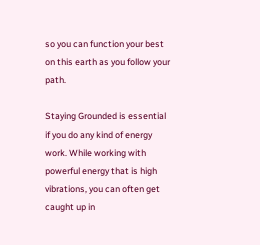so you can function your best on this earth as you follow your path.

Staying Grounded is essential if you do any kind of energy work. While working with powerful energy that is high vibrations, you can often get caught up in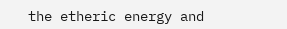the etheric energy and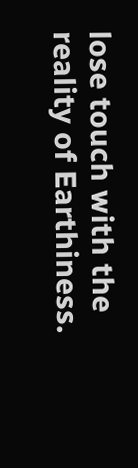lose touch with the reality of Earthiness.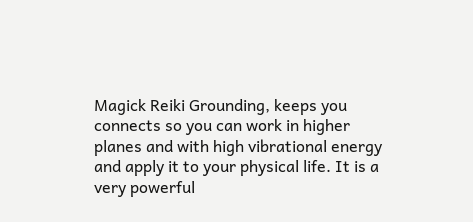Magick Reiki Grounding, keeps you connects so you can work in higher planes and with high vibrational energy and apply it to your physical life. It is a very powerful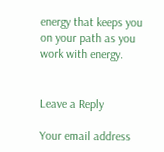energy that keeps you on your path as you work with energy.


Leave a Reply

Your email address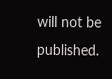will not be published.